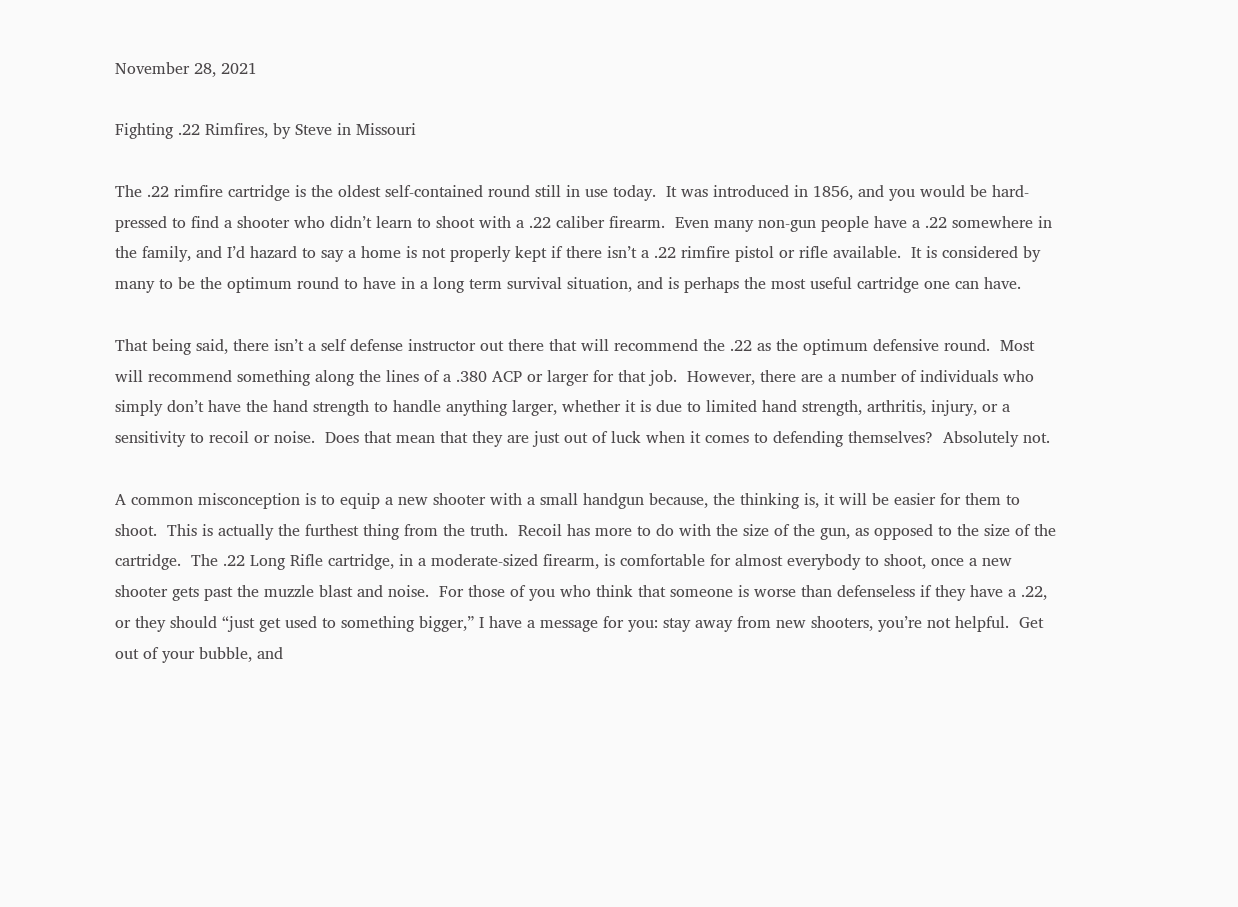November 28, 2021

Fighting .22 Rimfires, by Steve in Missouri

The .22 rimfire cartridge is the oldest self-contained round still in use today.  It was introduced in 1856, and you would be hard-pressed to find a shooter who didn’t learn to shoot with a .22 caliber firearm.  Even many non-gun people have a .22 somewhere in the family, and I’d hazard to say a home is not properly kept if there isn’t a .22 rimfire pistol or rifle available.  It is considered by many to be the optimum round to have in a long term survival situation, and is perhaps the most useful cartridge one can have.

That being said, there isn’t a self defense instructor out there that will recommend the .22 as the optimum defensive round.  Most will recommend something along the lines of a .380 ACP or larger for that job.  However, there are a number of individuals who simply don’t have the hand strength to handle anything larger, whether it is due to limited hand strength, arthritis, injury, or a sensitivity to recoil or noise.  Does that mean that they are just out of luck when it comes to defending themselves?  Absolutely not.

A common misconception is to equip a new shooter with a small handgun because, the thinking is, it will be easier for them to shoot.  This is actually the furthest thing from the truth.  Recoil has more to do with the size of the gun, as opposed to the size of the cartridge.  The .22 Long Rifle cartridge, in a moderate-sized firearm, is comfortable for almost everybody to shoot, once a new shooter gets past the muzzle blast and noise.  For those of you who think that someone is worse than defenseless if they have a .22, or they should “just get used to something bigger,” I have a message for you: stay away from new shooters, you’re not helpful.  Get out of your bubble, and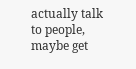actually talk to people, maybe get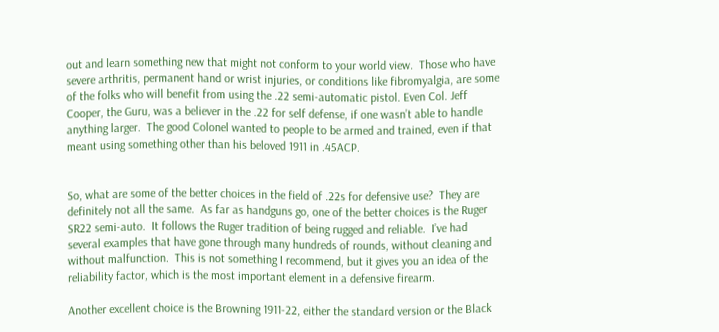out and learn something new that might not conform to your world view.  Those who have severe arthritis, permanent hand or wrist injuries, or conditions like fibromyalgia, are some of the folks who will benefit from using the .22 semi-automatic pistol. Even Col. Jeff Cooper, the Guru, was a believer in the .22 for self defense, if one wasn’t able to handle anything larger.  The good Colonel wanted to people to be armed and trained, even if that meant using something other than his beloved 1911 in .45ACP.


So, what are some of the better choices in the field of .22s for defensive use?  They are definitely not all the same.  As far as handguns go, one of the better choices is the Ruger SR22 semi-auto.  It follows the Ruger tradition of being rugged and reliable.  I’ve had several examples that have gone through many hundreds of rounds, without cleaning and without malfunction.  This is not something I recommend, but it gives you an idea of the reliability factor, which is the most important element in a defensive firearm.

Another excellent choice is the Browning 1911-22, either the standard version or the Black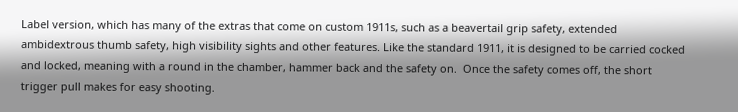Label version, which has many of the extras that come on custom 1911s, such as a beavertail grip safety, extended ambidextrous thumb safety, high visibility sights and other features. Like the standard 1911, it is designed to be carried cocked and locked, meaning with a round in the chamber, hammer back and the safety on.  Once the safety comes off, the short trigger pull makes for easy shooting.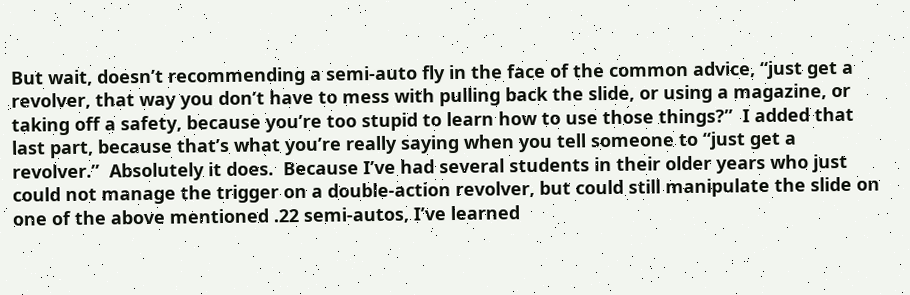But wait, doesn’t recommending a semi-auto fly in the face of the common advice, “just get a revolver, that way you don’t have to mess with pulling back the slide, or using a magazine, or taking off a safety, because you’re too stupid to learn how to use those things?”  I added that last part, because that’s what you’re really saying when you tell someone to “just get a revolver.”  Absolutely it does.  Because I’ve had several students in their older years who just could not manage the trigger on a double-action revolver, but could still manipulate the slide on one of the above mentioned .22 semi-autos, I’ve learned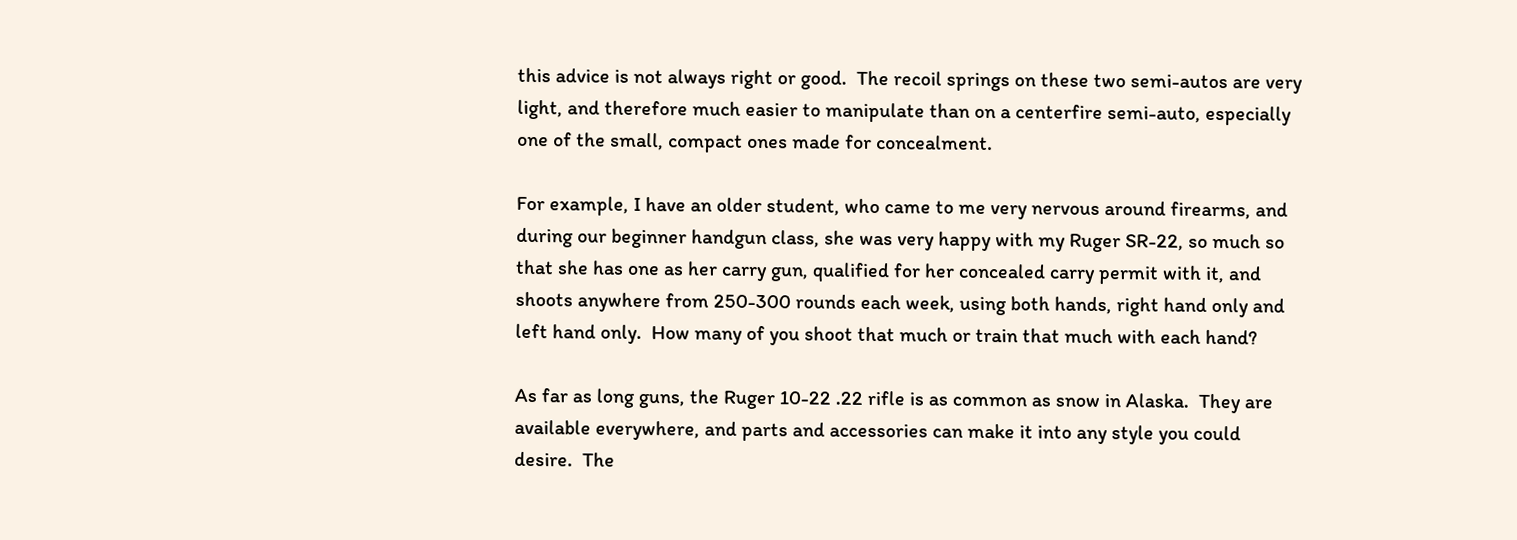this advice is not always right or good.  The recoil springs on these two semi-autos are very light, and therefore much easier to manipulate than on a centerfire semi-auto, especially one of the small, compact ones made for concealment.

For example, I have an older student, who came to me very nervous around firearms, and during our beginner handgun class, she was very happy with my Ruger SR-22, so much so that she has one as her carry gun, qualified for her concealed carry permit with it, and shoots anywhere from 250-300 rounds each week, using both hands, right hand only and left hand only.  How many of you shoot that much or train that much with each hand?

As far as long guns, the Ruger 10-22 .22 rifle is as common as snow in Alaska.  They are available everywhere, and parts and accessories can make it into any style you could desire.  The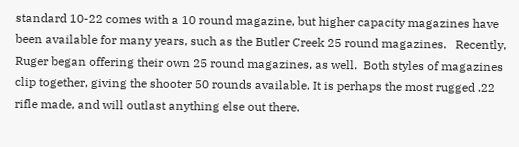standard 10-22 comes with a 10 round magazine, but higher capacity magazines have been available for many years, such as the Butler Creek 25 round magazines.   Recently, Ruger began offering their own 25 round magazines, as well.  Both styles of magazines clip together, giving the shooter 50 rounds available. It is perhaps the most rugged .22 rifle made, and will outlast anything else out there.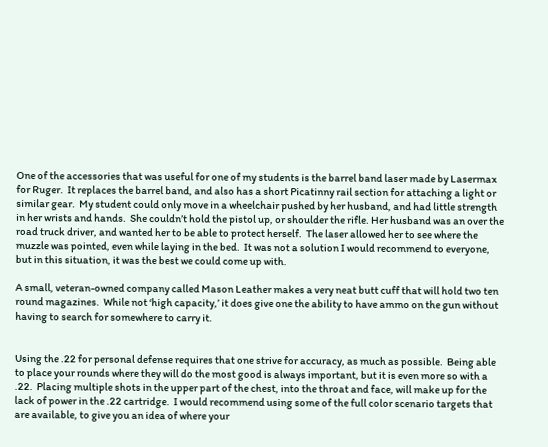One of the accessories that was useful for one of my students is the barrel band laser made by Lasermax for Ruger.  It replaces the barrel band, and also has a short Picatinny rail section for attaching a light or similar gear.  My student could only move in a wheelchair pushed by her husband, and had little strength in her wrists and hands.  She couldn’t hold the pistol up, or shoulder the rifle. Her husband was an over the road truck driver, and wanted her to be able to protect herself.  The laser allowed her to see where the muzzle was pointed, even while laying in the bed.  It was not a solution I would recommend to everyone, but in this situation, it was the best we could come up with.

A small, veteran-owned company called Mason Leather makes a very neat butt cuff that will hold two ten round magazines.  While not ‘high capacity,’ it does give one the ability to have ammo on the gun without having to search for somewhere to carry it.


Using the .22 for personal defense requires that one strive for accuracy, as much as possible.  Being able to place your rounds where they will do the most good is always important, but it is even more so with a .22.  Placing multiple shots in the upper part of the chest, into the throat and face, will make up for the lack of power in the .22 cartridge.  I would recommend using some of the full color scenario targets that are available, to give you an idea of where your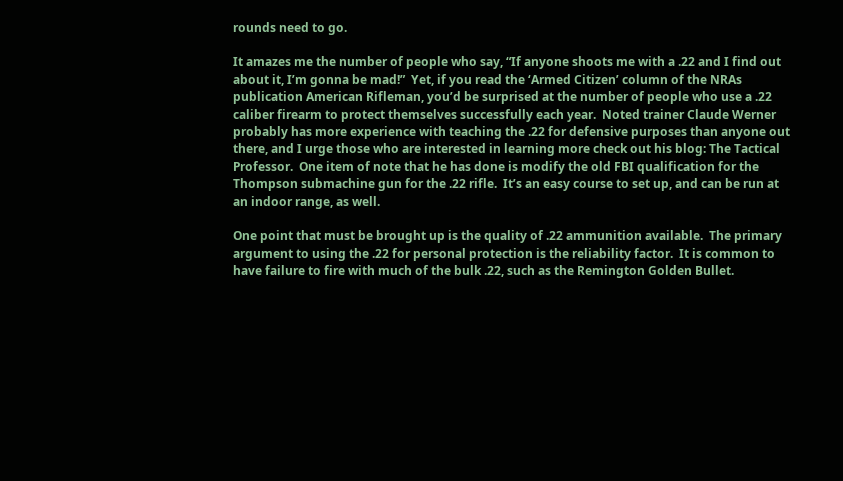rounds need to go.

It amazes me the number of people who say, “If anyone shoots me with a .22 and I find out about it, I’m gonna be mad!”  Yet, if you read the ‘Armed Citizen’ column of the NRAs publication American Rifleman, you’d be surprised at the number of people who use a .22 caliber firearm to protect themselves successfully each year.  Noted trainer Claude Werner probably has more experience with teaching the .22 for defensive purposes than anyone out there, and I urge those who are interested in learning more check out his blog: The Tactical Professor.  One item of note that he has done is modify the old FBI qualification for the Thompson submachine gun for the .22 rifle.  It’s an easy course to set up, and can be run at an indoor range, as well.

One point that must be brought up is the quality of .22 ammunition available.  The primary argument to using the .22 for personal protection is the reliability factor.  It is common to have failure to fire with much of the bulk .22, such as the Remington Golden Bullet.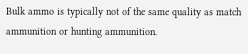Bulk ammo is typically not of the same quality as match ammunition or hunting ammunition.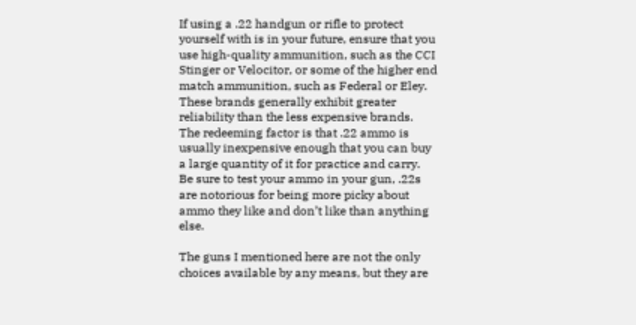If using a .22 handgun or rifle to protect yourself with is in your future, ensure that you use high-quality ammunition, such as the CCI Stinger or Velocitor, or some of the higher end match ammunition, such as Federal or Eley.  These brands generally exhibit greater reliability than the less expensive brands.  The redeeming factor is that .22 ammo is usually inexpensive enough that you can buy a large quantity of it for practice and carry.  Be sure to test your ammo in your gun, .22s are notorious for being more picky about ammo they like and don’t like than anything else.

The guns I mentioned here are not the only choices available by any means, but they are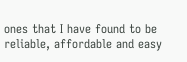ones that I have found to be reliable, affordable and easy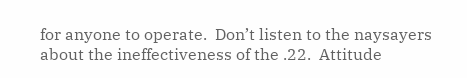for anyone to operate.  Don’t listen to the naysayers about the ineffectiveness of the .22.  Attitude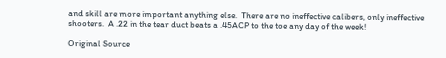and skill are more important anything else.  There are no ineffective calibers, only ineffective shooters.  A .22 in the tear duct beats a .45ACP to the toe any day of the week!

Original Source